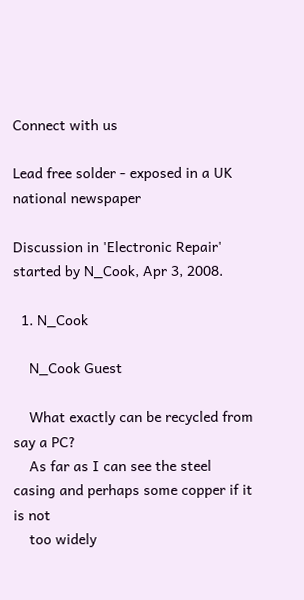Connect with us

Lead free solder - exposed in a UK national newspaper

Discussion in 'Electronic Repair' started by N_Cook, Apr 3, 2008.

  1. N_Cook

    N_Cook Guest

    What exactly can be recycled from say a PC?
    As far as I can see the steel casing and perhaps some copper if it is not
    too widely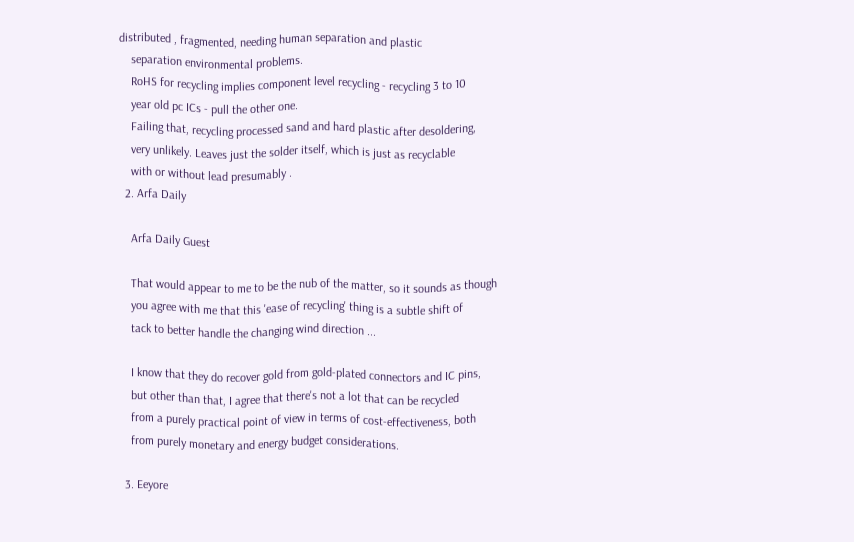distributed , fragmented, needing human separation and plastic
    separation environmental problems.
    RoHS for recycling implies component level recycling - recycling 3 to 10
    year old pc ICs - pull the other one.
    Failing that, recycling processed sand and hard plastic after desoldering,
    very unlikely. Leaves just the solder itself, which is just as recyclable
    with or without lead presumably .
  2. Arfa Daily

    Arfa Daily Guest

    That would appear to me to be the nub of the matter, so it sounds as though
    you agree with me that this 'ease of recycling' thing is a subtle shift of
    tack to better handle the changing wind direction ...

    I know that they do recover gold from gold-plated connectors and IC pins,
    but other than that, I agree that there's not a lot that can be recycled
    from a purely practical point of view in terms of cost-effectiveness, both
    from purely monetary and energy budget considerations.

  3. Eeyore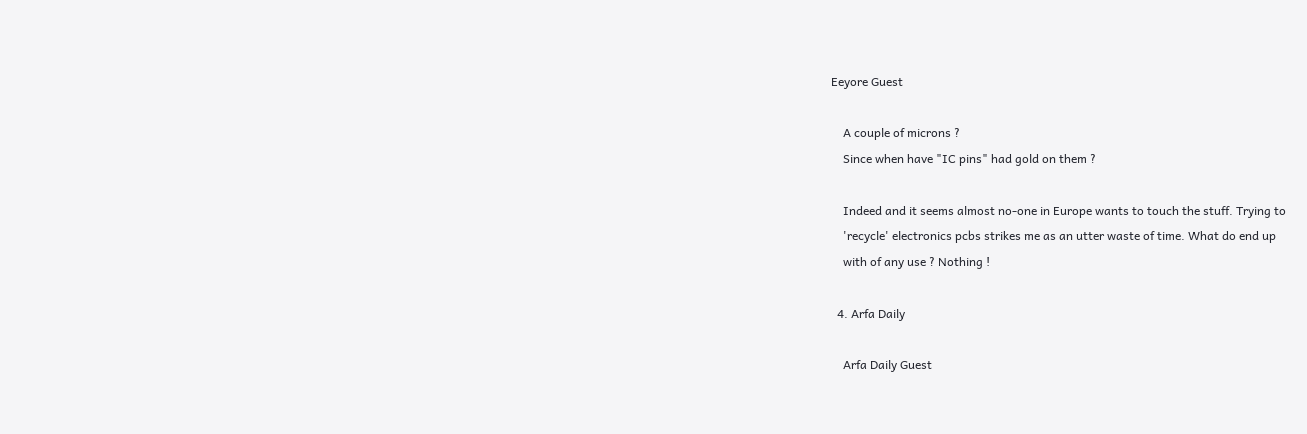Eeyore Guest

    A couple of microns ?
    Since when have "IC pins" had gold on them ?

    Indeed and it seems almost no-one in Europe wants to touch the stuff. Trying to
    'recycle' electronics pcbs strikes me as an utter waste of time. What do end up
    with of any use ? Nothing !

  4. Arfa Daily

    Arfa Daily Guest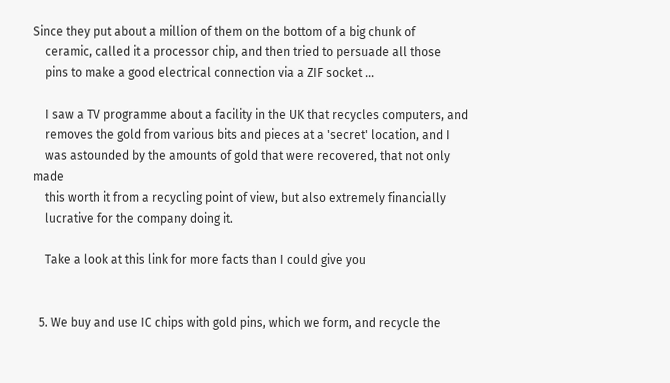Since they put about a million of them on the bottom of a big chunk of
    ceramic, called it a processor chip, and then tried to persuade all those
    pins to make a good electrical connection via a ZIF socket ...

    I saw a TV programme about a facility in the UK that recycles computers, and
    removes the gold from various bits and pieces at a 'secret' location, and I
    was astounded by the amounts of gold that were recovered, that not only made
    this worth it from a recycling point of view, but also extremely financially
    lucrative for the company doing it.

    Take a look at this link for more facts than I could give you


  5. We buy and use IC chips with gold pins, which we form, and recycle the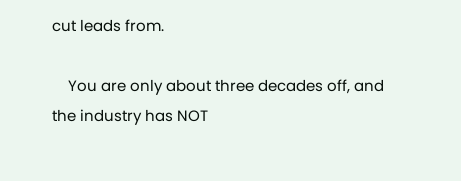cut leads from.

    You are only about three decades off, and the industry has NOT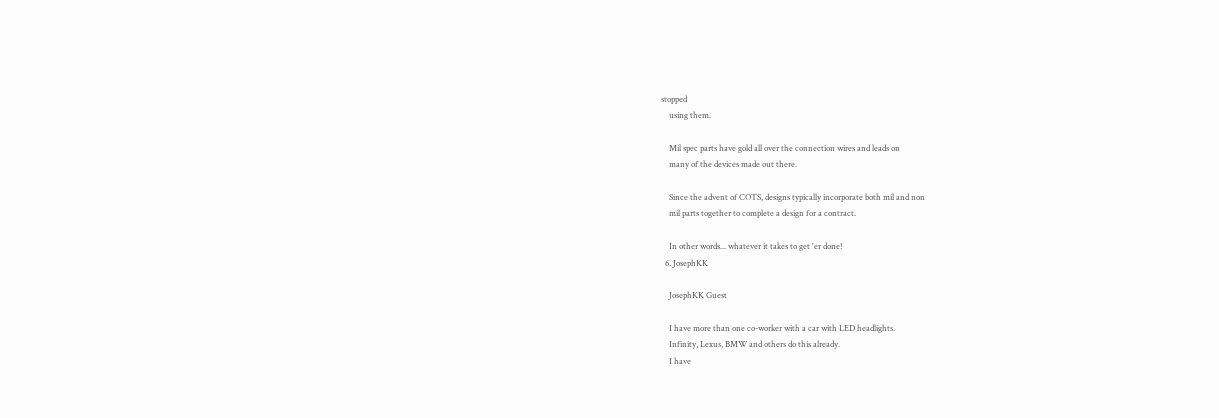stopped
    using them.

    Mil spec parts have gold all over the connection wires and leads on
    many of the devices made out there.

    Since the advent of COTS, designs typically incorporate both mil and non
    mil parts together to complete a design for a contract.

    In other words... whatever it takes to get 'er done!
  6. JosephKK

    JosephKK Guest

    I have more than one co-worker with a car with LED headlights.
    Infinity, Lexus, BMW and others do this already.
    I have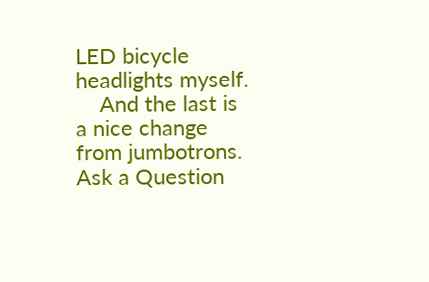LED bicycle headlights myself.
    And the last is a nice change from jumbotrons.
Ask a Question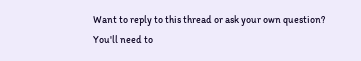Want to reply to this thread or ask your own question?
You'll need to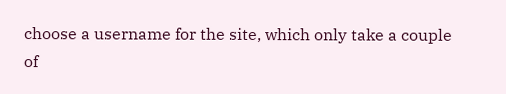choose a username for the site, which only take a couple of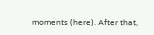moments (here). After that,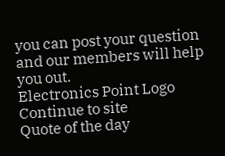you can post your question and our members will help you out.
Electronics Point Logo
Continue to site
Quote of the day